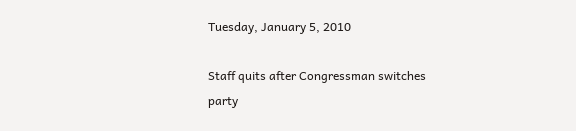Tuesday, January 5, 2010

Staff quits after Congressman switches party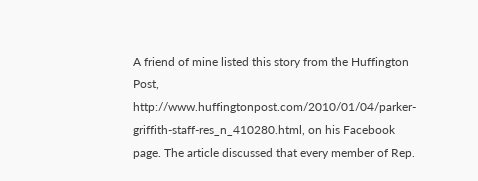A friend of mine listed this story from the Huffington Post, http://www.huffingtonpost.com/2010/01/04/parker-griffith-staff-res_n_410280.html, on his Facebook page. The article discussed that every member of Rep.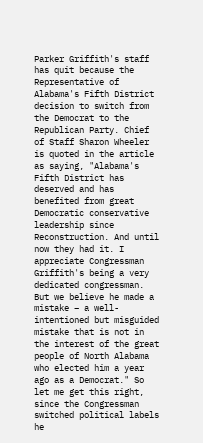Parker Griffith's staff has quit because the Representative of Alabama's Fifth District decision to switch from the Democrat to the Republican Party. Chief of Staff Sharon Wheeler is quoted in the article as saying, "Alabama's Fifth District has deserved and has benefited from great Democratic conservative leadership since Reconstruction. And until now they had it. I appreciate Congressman Griffith's being a very dedicated congressman. But we believe he made a mistake – a well-intentioned but misguided mistake that is not in the interest of the great people of North Alabama who elected him a year ago as a Democrat." So let me get this right, since the Congressman switched political labels he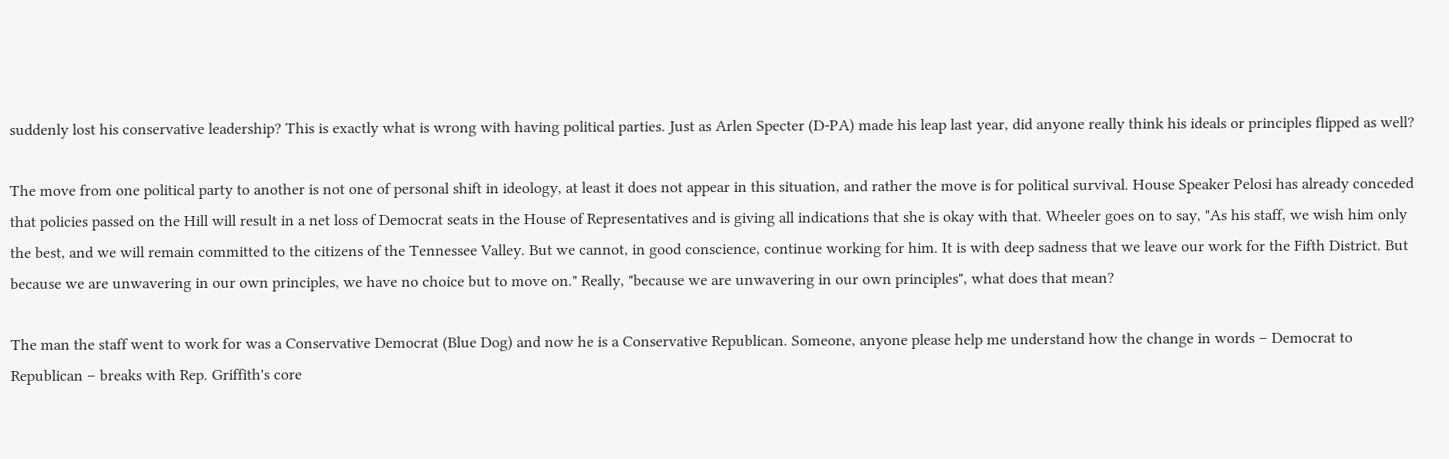suddenly lost his conservative leadership? This is exactly what is wrong with having political parties. Just as Arlen Specter (D-PA) made his leap last year, did anyone really think his ideals or principles flipped as well?

The move from one political party to another is not one of personal shift in ideology, at least it does not appear in this situation, and rather the move is for political survival. House Speaker Pelosi has already conceded that policies passed on the Hill will result in a net loss of Democrat seats in the House of Representatives and is giving all indications that she is okay with that. Wheeler goes on to say, "As his staff, we wish him only the best, and we will remain committed to the citizens of the Tennessee Valley. But we cannot, in good conscience, continue working for him. It is with deep sadness that we leave our work for the Fifth District. But because we are unwavering in our own principles, we have no choice but to move on." Really, "because we are unwavering in our own principles", what does that mean?

The man the staff went to work for was a Conservative Democrat (Blue Dog) and now he is a Conservative Republican. Someone, anyone please help me understand how the change in words – Democrat to Republican – breaks with Rep. Griffith's core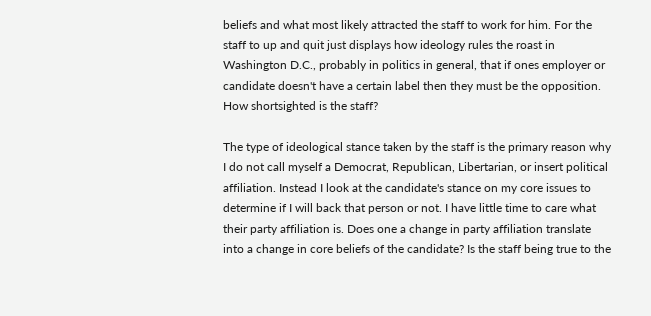beliefs and what most likely attracted the staff to work for him. For the staff to up and quit just displays how ideology rules the roast in Washington D.C., probably in politics in general, that if ones employer or candidate doesn't have a certain label then they must be the opposition. How shortsighted is the staff?

The type of ideological stance taken by the staff is the primary reason why I do not call myself a Democrat, Republican, Libertarian, or insert political affiliation. Instead I look at the candidate's stance on my core issues to determine if I will back that person or not. I have little time to care what their party affiliation is. Does one a change in party affiliation translate into a change in core beliefs of the candidate? Is the staff being true to the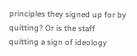principles they signed up for by quitting? Or is the staff quitting a sign of ideology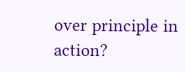over principle in action?